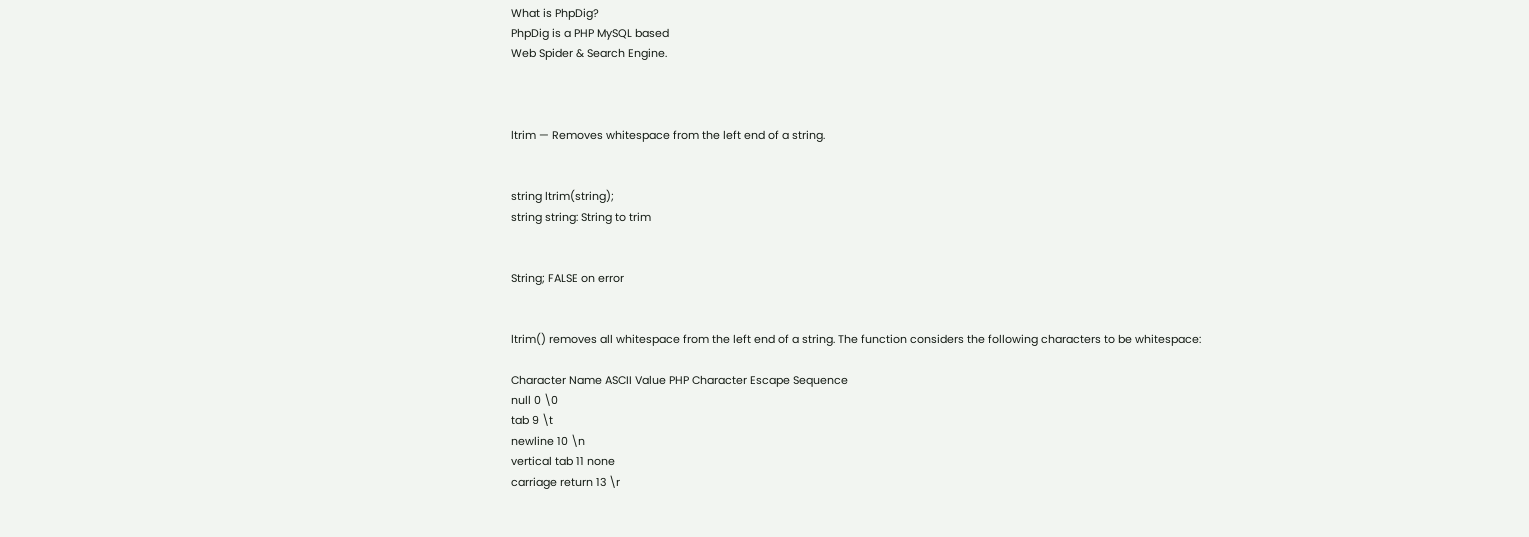What is PhpDig?
PhpDig is a PHP MySQL based
Web Spider & Search Engine.



ltrim — Removes whitespace from the left end of a string.


string ltrim(string);
string string: String to trim


String; FALSE on error


ltrim() removes all whitespace from the left end of a string. The function considers the following characters to be whitespace:

Character Name ASCII Value PHP Character Escape Sequence
null 0 \0
tab 9 \t
newline 10 \n
vertical tab 11 none
carriage return 13 \r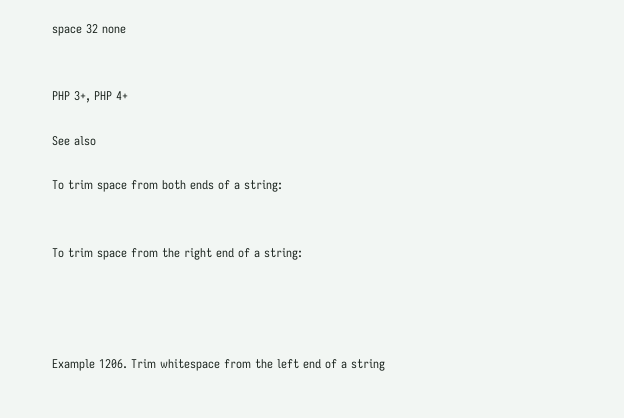space 32 none


PHP 3+, PHP 4+

See also

To trim space from both ends of a string:


To trim space from the right end of a string:




Example 1206. Trim whitespace from the left end of a string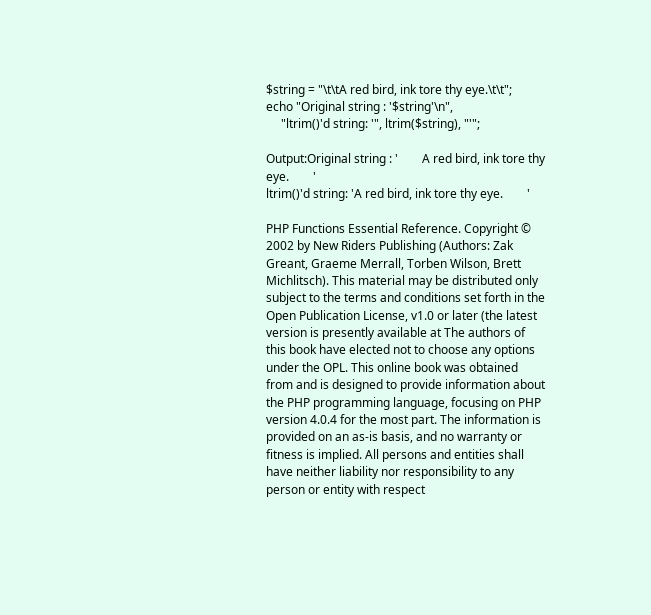$string = "\t\tA red bird, ink tore thy eye.\t\t";
echo "Original string : '$string'\n",
     "ltrim()'d string: '", ltrim($string), "'";

Output:Original string : '        A red bird, ink tore thy eye.        '
ltrim()'d string: 'A red bird, ink tore thy eye.        '

PHP Functions Essential Reference. Copyright © 2002 by New Riders Publishing (Authors: Zak Greant, Graeme Merrall, Torben Wilson, Brett Michlitsch). This material may be distributed only subject to the terms and conditions set forth in the Open Publication License, v1.0 or later (the latest version is presently available at The authors of this book have elected not to choose any options under the OPL. This online book was obtained from and is designed to provide information about the PHP programming language, focusing on PHP version 4.0.4 for the most part. The information is provided on an as-is basis, and no warranty or fitness is implied. All persons and entities shall have neither liability nor responsibility to any person or entity with respect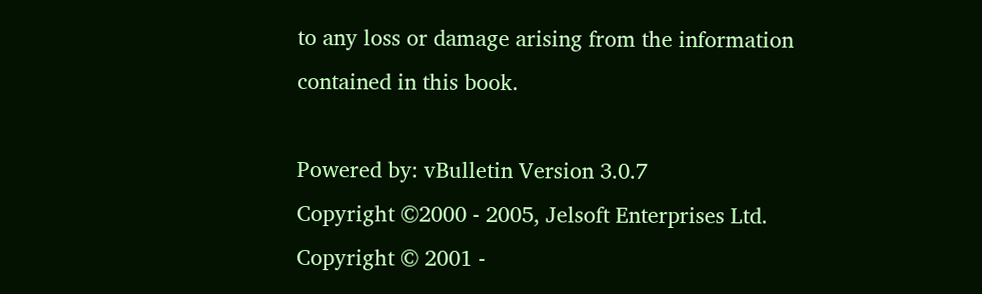to any loss or damage arising from the information contained in this book.

Powered by: vBulletin Version 3.0.7
Copyright ©2000 - 2005, Jelsoft Enterprises Ltd.
Copyright © 2001 -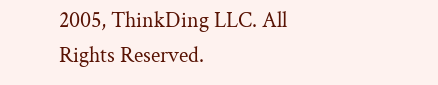2005, ThinkDing LLC. All Rights Reserved.